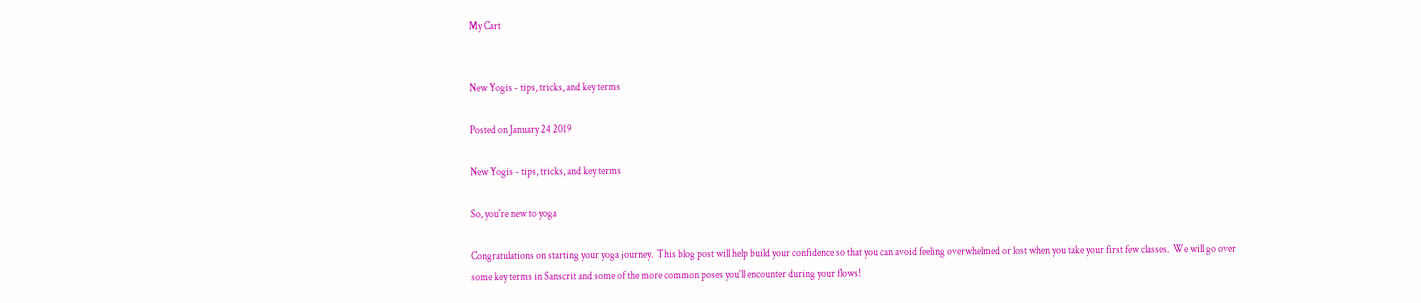My Cart


New Yogis - tips, tricks, and key terms

Posted on January 24 2019

New Yogis - tips, tricks, and key terms

So, you're new to yoga

Congratulations on starting your yoga journey.  This blog post will help build your confidence so that you can avoid feeling overwhelmed or lost when you take your first few classes.  We will go over some key terms in Sanscrit and some of the more common poses you'll encounter during your flows!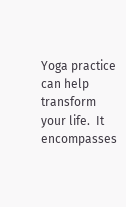Yoga practice can help transform your life.  It encompasses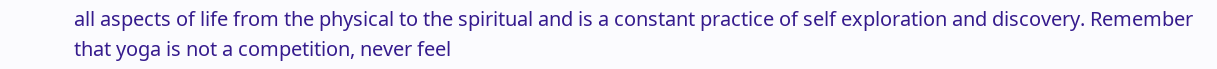all aspects of life from the physical to the spiritual and is a constant practice of self exploration and discovery. Remember that yoga is not a competition, never feel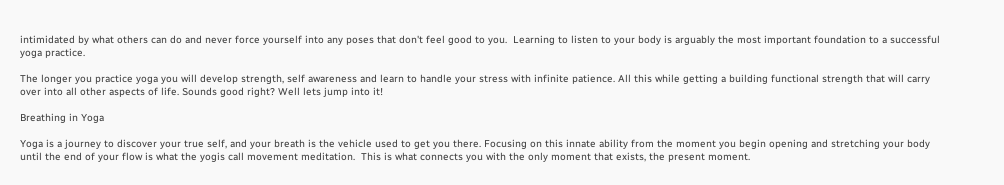intimidated by what others can do and never force yourself into any poses that don't feel good to you.  Learning to listen to your body is arguably the most important foundation to a successful yoga practice.

The longer you practice yoga you will develop strength, self awareness and learn to handle your stress with infinite patience. All this while getting a building functional strength that will carry over into all other aspects of life. Sounds good right? Well lets jump into it!

Breathing in Yoga

Yoga is a journey to discover your true self, and your breath is the vehicle used to get you there. Focusing on this innate ability from the moment you begin opening and stretching your body until the end of your flow is what the yogis call movement meditation.  This is what connects you with the only moment that exists, the present moment.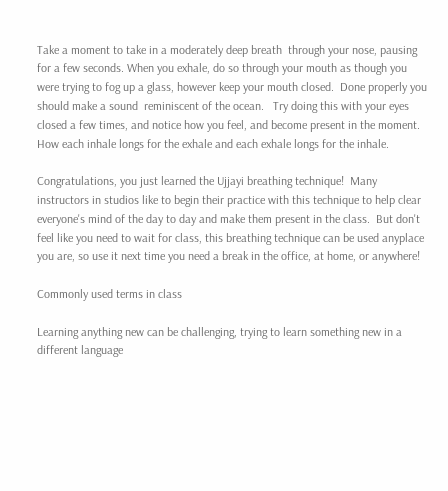Take a moment to take in a moderately deep breath  through your nose, pausing for a few seconds. When you exhale, do so through your mouth as though you were trying to fog up a glass, however keep your mouth closed.  Done properly you should make a sound  reminiscent of the ocean.   Try doing this with your eyes closed a few times, and notice how you feel, and become present in the moment.  How each inhale longs for the exhale and each exhale longs for the inhale.

Congratulations, you just learned the Ujjayi breathing technique!  Many instructors in studios like to begin their practice with this technique to help clear everyone's mind of the day to day and make them present in the class.  But don't feel like you need to wait for class, this breathing technique can be used anyplace you are, so use it next time you need a break in the office, at home, or anywhere!

Commonly used terms in class

Learning anything new can be challenging, trying to learn something new in a different language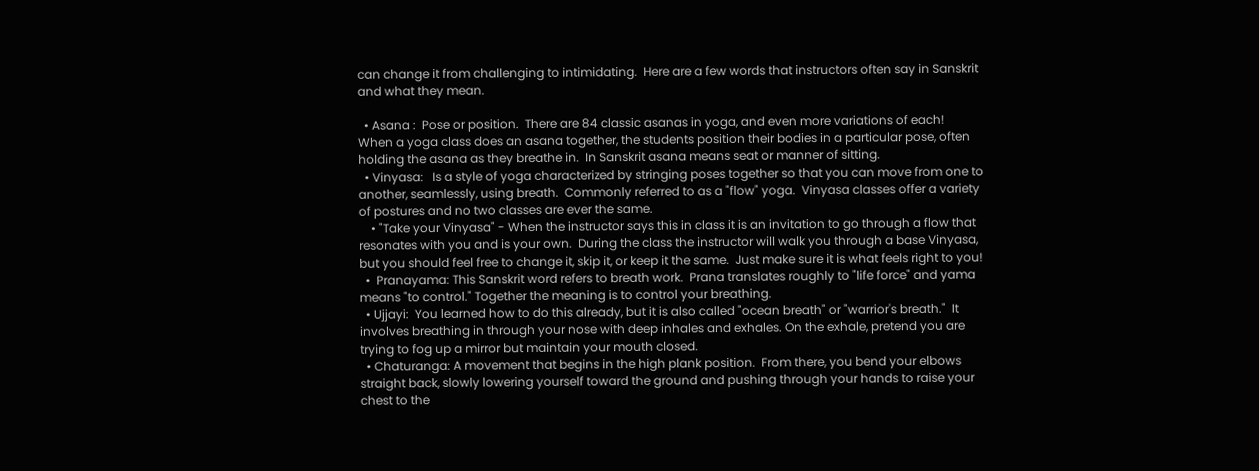can change it from challenging to intimidating.  Here are a few words that instructors often say in Sanskrit and what they mean.

  • Asana :  Pose or position.  There are 84 classic asanas in yoga, and even more variations of each!  When a yoga class does an asana together, the students position their bodies in a particular pose, often holding the asana as they breathe in.  In Sanskrit asana means seat or manner of sitting.
  • Vinyasa:   Is a style of yoga characterized by stringing poses together so that you can move from one to another, seamlessly, using breath.  Commonly referred to as a "flow" yoga.  Vinyasa classes offer a variety of postures and no two classes are ever the same.
    • "Take your Vinyasa" - When the instructor says this in class it is an invitation to go through a flow that resonates with you and is your own.  During the class the instructor will walk you through a base Vinyasa, but you should feel free to change it, skip it, or keep it the same.  Just make sure it is what feels right to you!
  •  Pranayama: This Sanskrit word refers to breath work.  Prana translates roughly to "life force" and yama means "to control." Together the meaning is to control your breathing.
  • Ujjayi:  You learned how to do this already, but it is also called "ocean breath" or "warrior's breath."  It involves breathing in through your nose with deep inhales and exhales. On the exhale, pretend you are trying to fog up a mirror but maintain your mouth closed.
  • Chaturanga: A movement that begins in the high plank position.  From there, you bend your elbows straight back, slowly lowering yourself toward the ground and pushing through your hands to raise your chest to the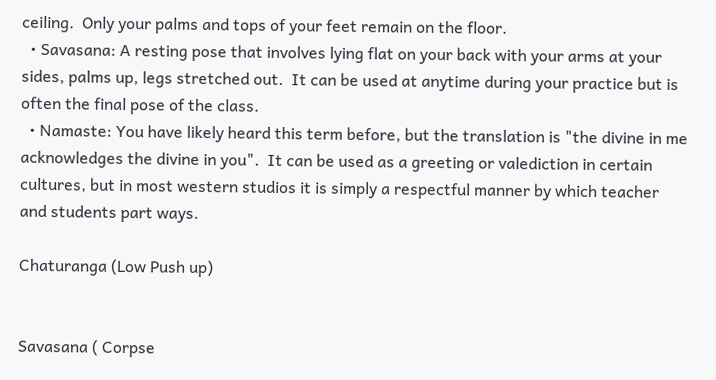ceiling.  Only your palms and tops of your feet remain on the floor.
  • Savasana: A resting pose that involves lying flat on your back with your arms at your sides, palms up, legs stretched out.  It can be used at anytime during your practice but is often the final pose of the class.
  • Namaste: You have likely heard this term before, but the translation is "the divine in me acknowledges the divine in you".  It can be used as a greeting or valediction in certain cultures, but in most western studios it is simply a respectful manner by which teacher and students part ways.

Chaturanga (Low Push up)


Savasana ( Corpse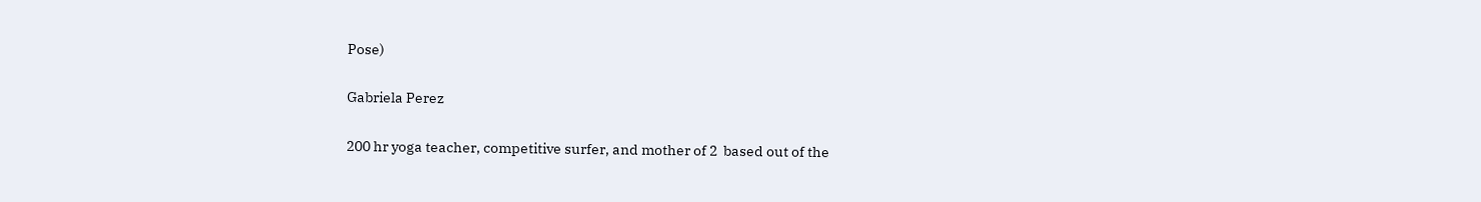Pose)

Gabriela Perez

200 hr yoga teacher, competitive surfer, and mother of 2  based out of the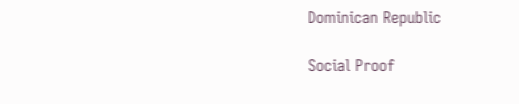Dominican Republic

Social Proof